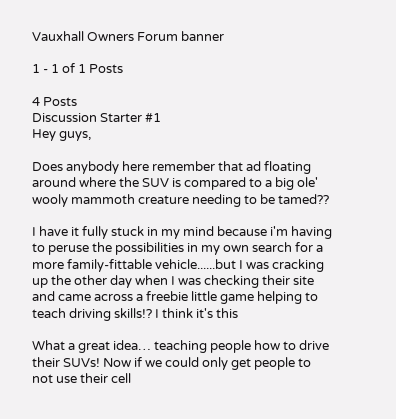Vauxhall Owners Forum banner

1 - 1 of 1 Posts

4 Posts
Discussion Starter #1
Hey guys,

Does anybody here remember that ad floating around where the SUV is compared to a big ole' wooly mammoth creature needing to be tamed??

I have it fully stuck in my mind because i'm having to peruse the possibilities in my own search for a more family-fittable vehicle......but I was cracking up the other day when I was checking their site and came across a freebie little game helping to teach driving skills!? I think it's this

What a great idea… teaching people how to drive their SUVs! Now if we could only get people to not use their cell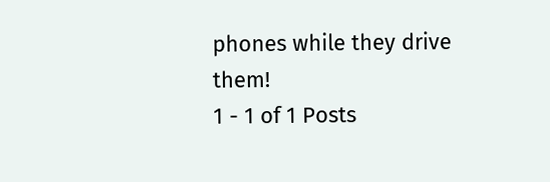phones while they drive them!
1 - 1 of 1 Posts